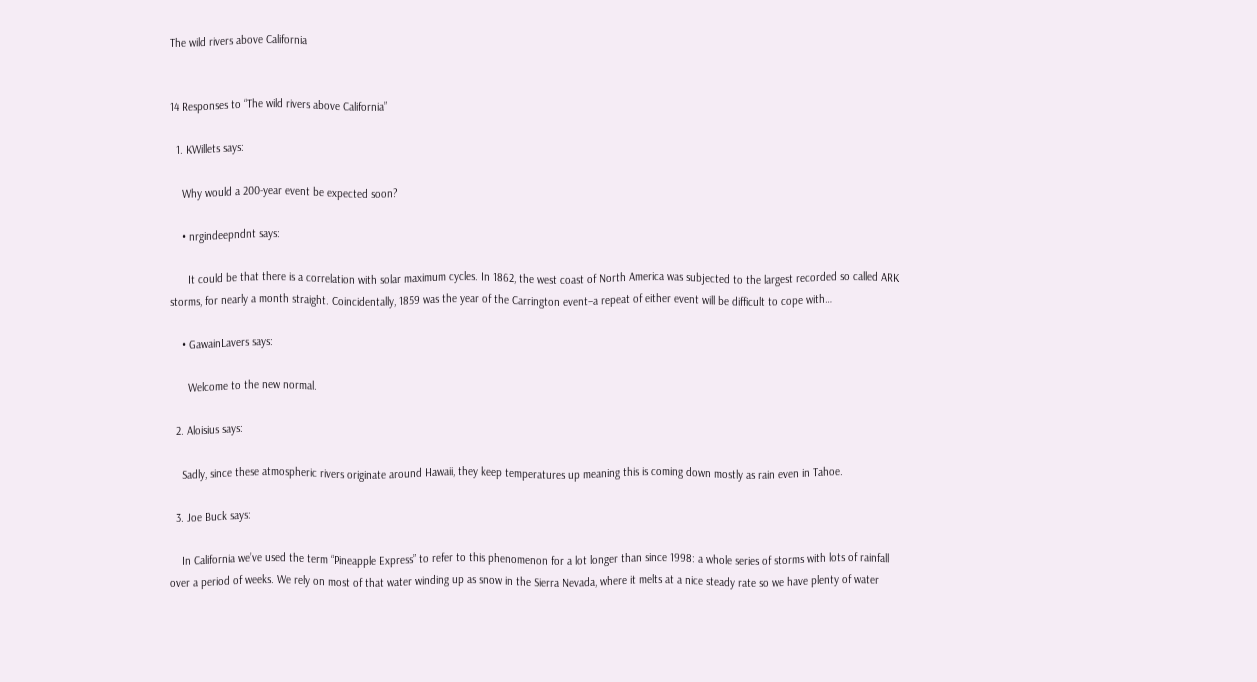The wild rivers above California


14 Responses to “The wild rivers above California”

  1. KWillets says:

    Why would a 200-year event be expected soon?

    • nrgindeepndnt says:

      It could be that there is a correlation with solar maximum cycles. In 1862, the west coast of North America was subjected to the largest recorded so called ARK storms, for nearly a month straight. Coincidentally, 1859 was the year of the Carrington event–a repeat of either event will be difficult to cope with…

    • GawainLavers says:

      Welcome to the new normal.

  2. Aloisius says:

    Sadly, since these atmospheric rivers originate around Hawaii, they keep temperatures up meaning this is coming down mostly as rain even in Tahoe.

  3. Joe Buck says:

    In California we’ve used the term “Pineapple Express” to refer to this phenomenon for a lot longer than since 1998: a whole series of storms with lots of rainfall over a period of weeks. We rely on most of that water winding up as snow in the Sierra Nevada, where it melts at a nice steady rate so we have plenty of water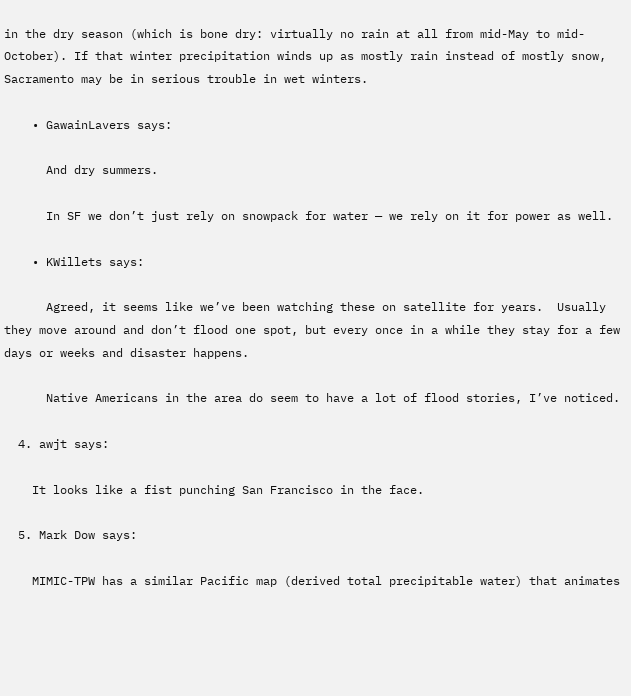in the dry season (which is bone dry: virtually no rain at all from mid-May to mid-October). If that winter precipitation winds up as mostly rain instead of mostly snow, Sacramento may be in serious trouble in wet winters.

    • GawainLavers says:

      And dry summers.

      In SF we don’t just rely on snowpack for water — we rely on it for power as well.

    • KWillets says:

      Agreed, it seems like we’ve been watching these on satellite for years.  Usually they move around and don’t flood one spot, but every once in a while they stay for a few days or weeks and disaster happens.

      Native Americans in the area do seem to have a lot of flood stories, I’ve noticed.

  4. awjt says:

    It looks like a fist punching San Francisco in the face.

  5. Mark Dow says:

    MIMIC-TPW has a similar Pacific map (derived total precipitable water) that animates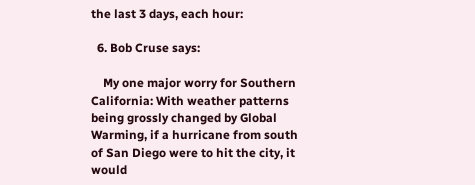the last 3 days, each hour:

  6. Bob Cruse says:

    My one major worry for Southern California: With weather patterns being grossly changed by Global Warming, if a hurricane from south of San Diego were to hit the city, it would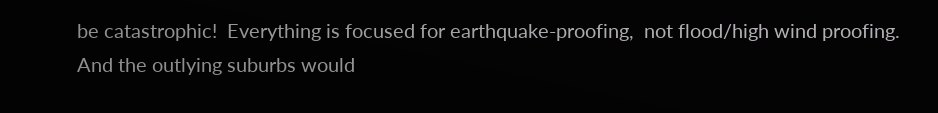be catastrophic!  Everything is focused for earthquake-proofing,  not flood/high wind proofing.  And the outlying suburbs would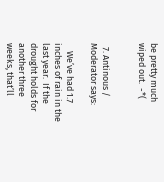be pretty much wiped out.  -*(


  7. Antinous / Moderator says:

    We’ve had 1.7 inches of rain in the last year.  If the drought holds for another three weeks, that’ll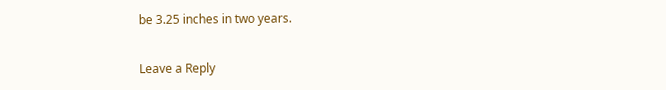be 3.25 inches in two years.

Leave a Reply